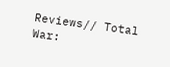Reviews// Total War: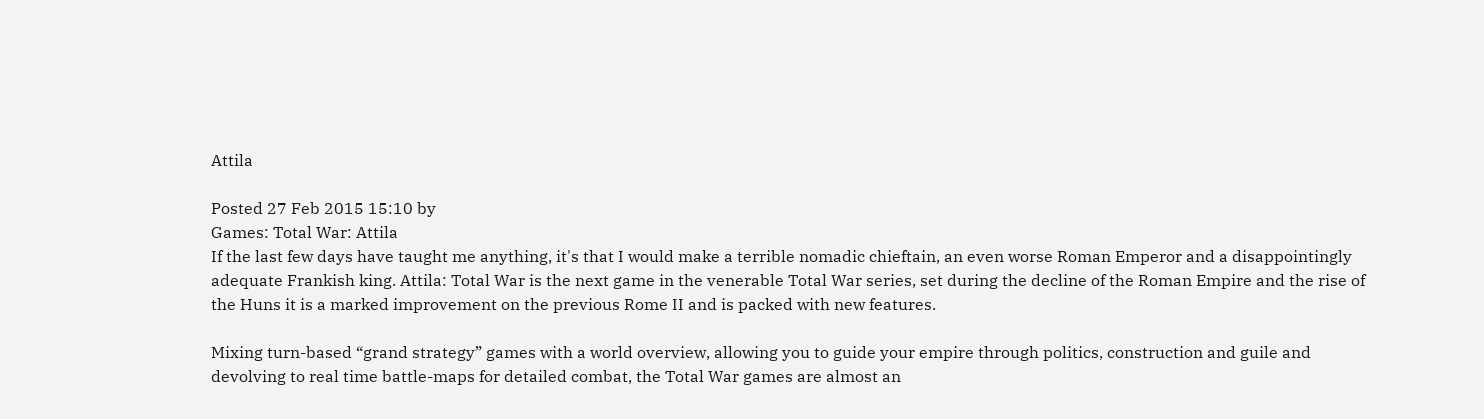Attila

Posted 27 Feb 2015 15:10 by
Games: Total War: Attila
If the last few days have taught me anything, it's that I would make a terrible nomadic chieftain, an even worse Roman Emperor and a disappointingly adequate Frankish king. Attila: Total War is the next game in the venerable Total War series, set during the decline of the Roman Empire and the rise of the Huns it is a marked improvement on the previous Rome II and is packed with new features.

Mixing turn-based “grand strategy” games with a world overview, allowing you to guide your empire through politics, construction and guile and devolving to real time battle-maps for detailed combat, the Total War games are almost an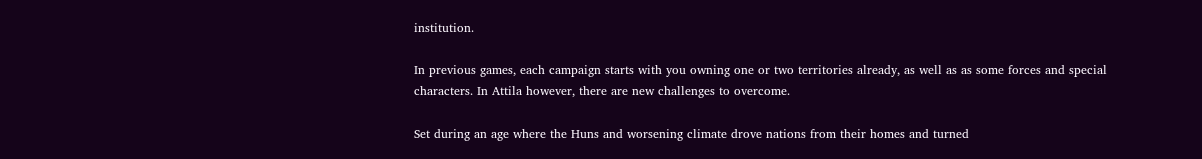institution.

In previous games, each campaign starts with you owning one or two territories already, as well as as some forces and special characters. In Attila however, there are new challenges to overcome.

Set during an age where the Huns and worsening climate drove nations from their homes and turned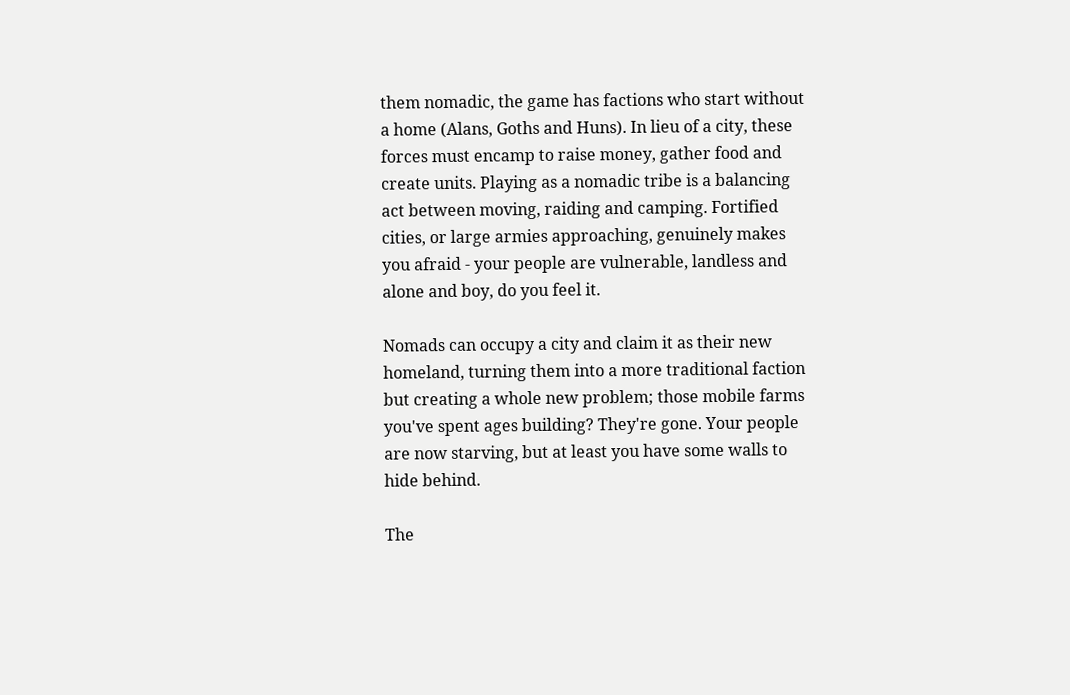them nomadic, the game has factions who start without a home (Alans, Goths and Huns). In lieu of a city, these forces must encamp to raise money, gather food and create units. Playing as a nomadic tribe is a balancing act between moving, raiding and camping. Fortified cities, or large armies approaching, genuinely makes you afraid - your people are vulnerable, landless and alone and boy, do you feel it.

Nomads can occupy a city and claim it as their new homeland, turning them into a more traditional faction but creating a whole new problem; those mobile farms you've spent ages building? They're gone. Your people are now starving, but at least you have some walls to hide behind.

The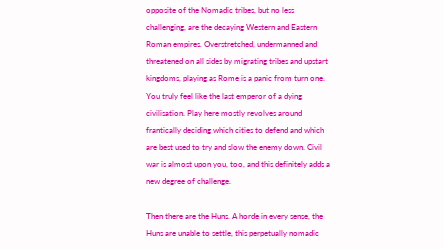opposite of the Nomadic tribes, but no less challenging, are the decaying Western and Eastern Roman empires. Overstretched, undermanned and threatened on all sides by migrating tribes and upstart kingdoms, playing as Rome is a panic from turn one. You truly feel like the last emperor of a dying civilisation. Play here mostly revolves around frantically deciding which cities to defend and which are best used to try and slow the enemy down. Civil war is almost upon you, too, and this definitely adds a new degree of challenge.

Then there are the Huns. A horde in every sense, the Huns are unable to settle, this perpetually nomadic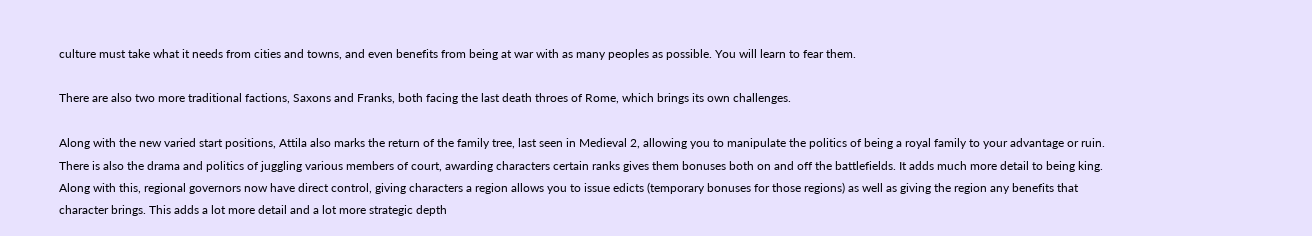culture must take what it needs from cities and towns, and even benefits from being at war with as many peoples as possible. You will learn to fear them.

There are also two more traditional factions, Saxons and Franks, both facing the last death throes of Rome, which brings its own challenges.

Along with the new varied start positions, Attila also marks the return of the family tree, last seen in Medieval 2, allowing you to manipulate the politics of being a royal family to your advantage or ruin. There is also the drama and politics of juggling various members of court, awarding characters certain ranks gives them bonuses both on and off the battlefields. It adds much more detail to being king. Along with this, regional governors now have direct control, giving characters a region allows you to issue edicts (temporary bonuses for those regions) as well as giving the region any benefits that character brings. This adds a lot more detail and a lot more strategic depth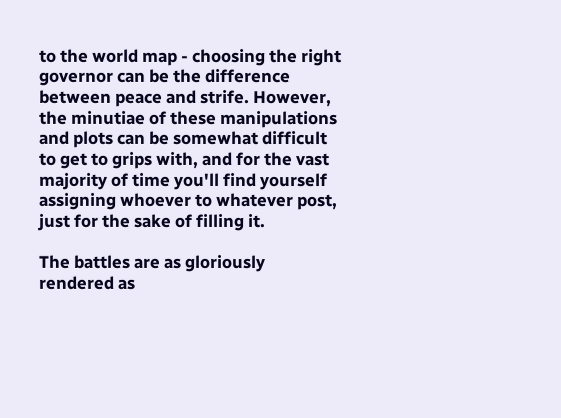to the world map - choosing the right governor can be the difference between peace and strife. However, the minutiae of these manipulations and plots can be somewhat difficult to get to grips with, and for the vast majority of time you'll find yourself assigning whoever to whatever post, just for the sake of filling it.

The battles are as gloriously rendered as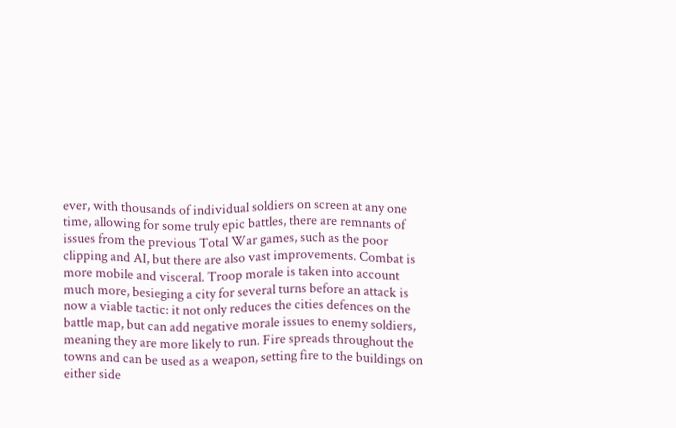ever, with thousands of individual soldiers on screen at any one time, allowing for some truly epic battles, there are remnants of issues from the previous Total War games, such as the poor clipping and AI, but there are also vast improvements. Combat is more mobile and visceral. Troop morale is taken into account much more, besieging a city for several turns before an attack is now a viable tactic: it not only reduces the cities defences on the battle map, but can add negative morale issues to enemy soldiers, meaning they are more likely to run. Fire spreads throughout the towns and can be used as a weapon, setting fire to the buildings on either side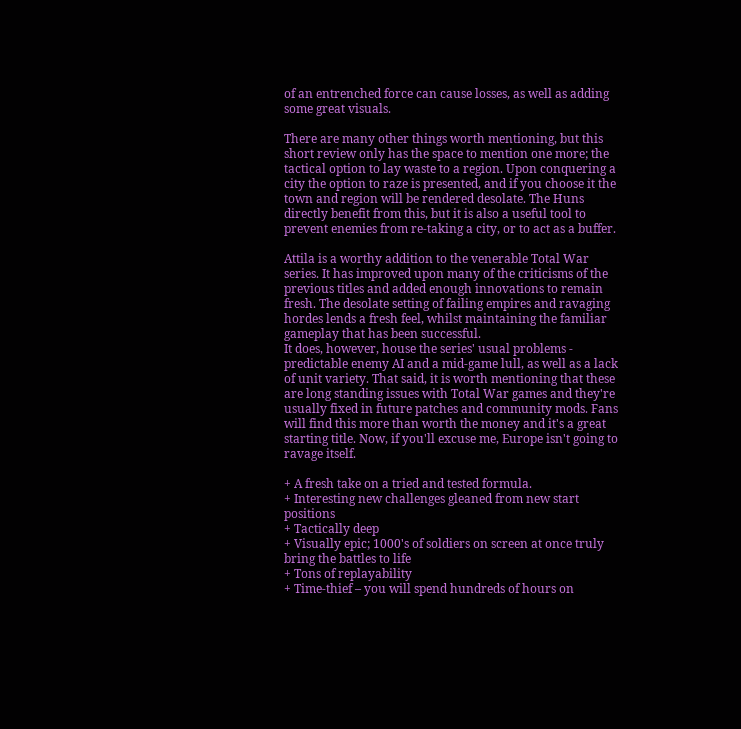of an entrenched force can cause losses, as well as adding some great visuals.

There are many other things worth mentioning, but this short review only has the space to mention one more; the tactical option to lay waste to a region. Upon conquering a city the option to raze is presented, and if you choose it the town and region will be rendered desolate. The Huns directly benefit from this, but it is also a useful tool to prevent enemies from re-taking a city, or to act as a buffer.

Attila is a worthy addition to the venerable Total War series. It has improved upon many of the criticisms of the previous titles and added enough innovations to remain fresh. The desolate setting of failing empires and ravaging hordes lends a fresh feel, whilst maintaining the familiar gameplay that has been successful.
It does, however, house the series' usual problems - predictable enemy AI and a mid-game lull, as well as a lack of unit variety. That said, it is worth mentioning that these are long standing issues with Total War games and they're usually fixed in future patches and community mods. Fans will find this more than worth the money and it's a great starting title. Now, if you'll excuse me, Europe isn't going to ravage itself.

+ A fresh take on a tried and tested formula.
+ Interesting new challenges gleaned from new start positions
+ Tactically deep
+ Visually epic; 1000's of soldiers on screen at once truly bring the battles to life
+ Tons of replayability
+ Time-thief – you will spend hundreds of hours on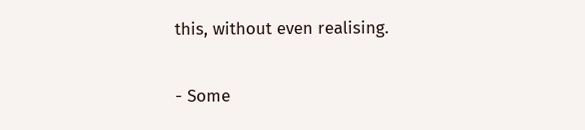this, without even realising.

- Some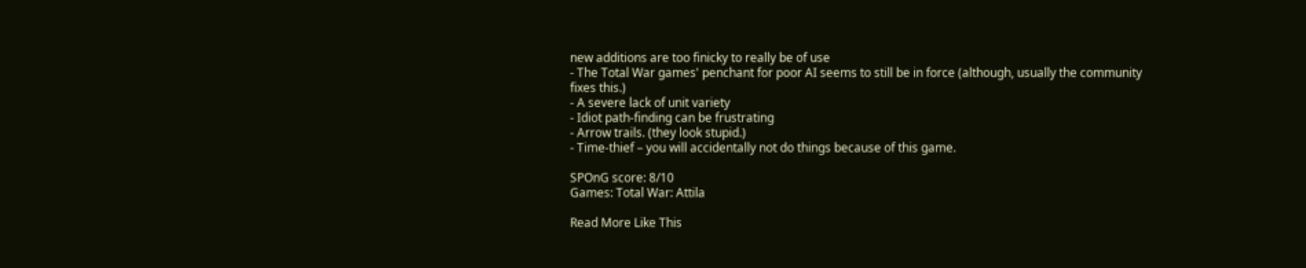new additions are too finicky to really be of use
- The Total War games' penchant for poor AI seems to still be in force (although, usually the community fixes this.)
- A severe lack of unit variety
- Idiot path-finding can be frustrating
- Arrow trails. (they look stupid.)
- Time-thief – you will accidentally not do things because of this game.

SPOnG score: 8/10
Games: Total War: Attila

Read More Like This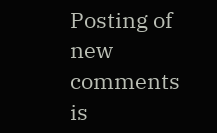Posting of new comments is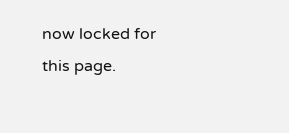now locked for this page.